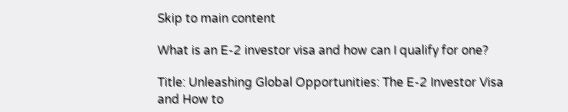Skip to main content

What is an E-2 investor visa and how can I qualify for one?

Title: Unleashing Global Opportunities: The E-2 Investor Visa and How to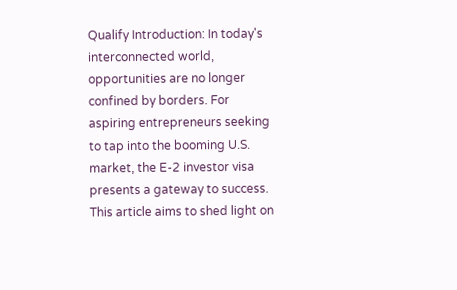Qualify Introduction: In today's interconnected world, opportunities are no longer confined by borders. For aspiring entrepreneurs seeking to tap into the booming U.S. market, the E-2 investor visa presents a gateway to success. This article aims to shed light on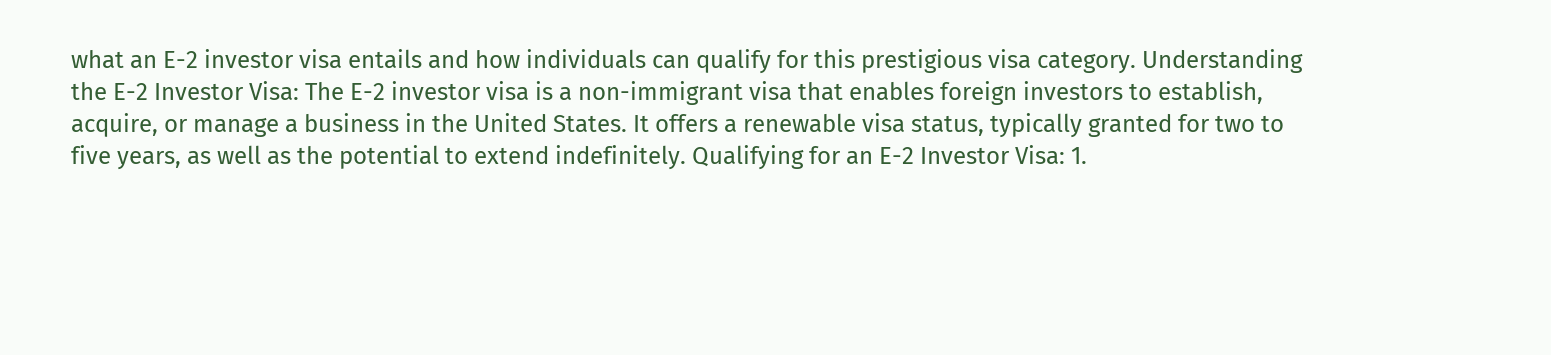what an E-2 investor visa entails and how individuals can qualify for this prestigious visa category. Understanding the E-2 Investor Visa: The E-2 investor visa is a non-immigrant visa that enables foreign investors to establish, acquire, or manage a business in the United States. It offers a renewable visa status, typically granted for two to five years, as well as the potential to extend indefinitely. Qualifying for an E-2 Investor Visa: 1.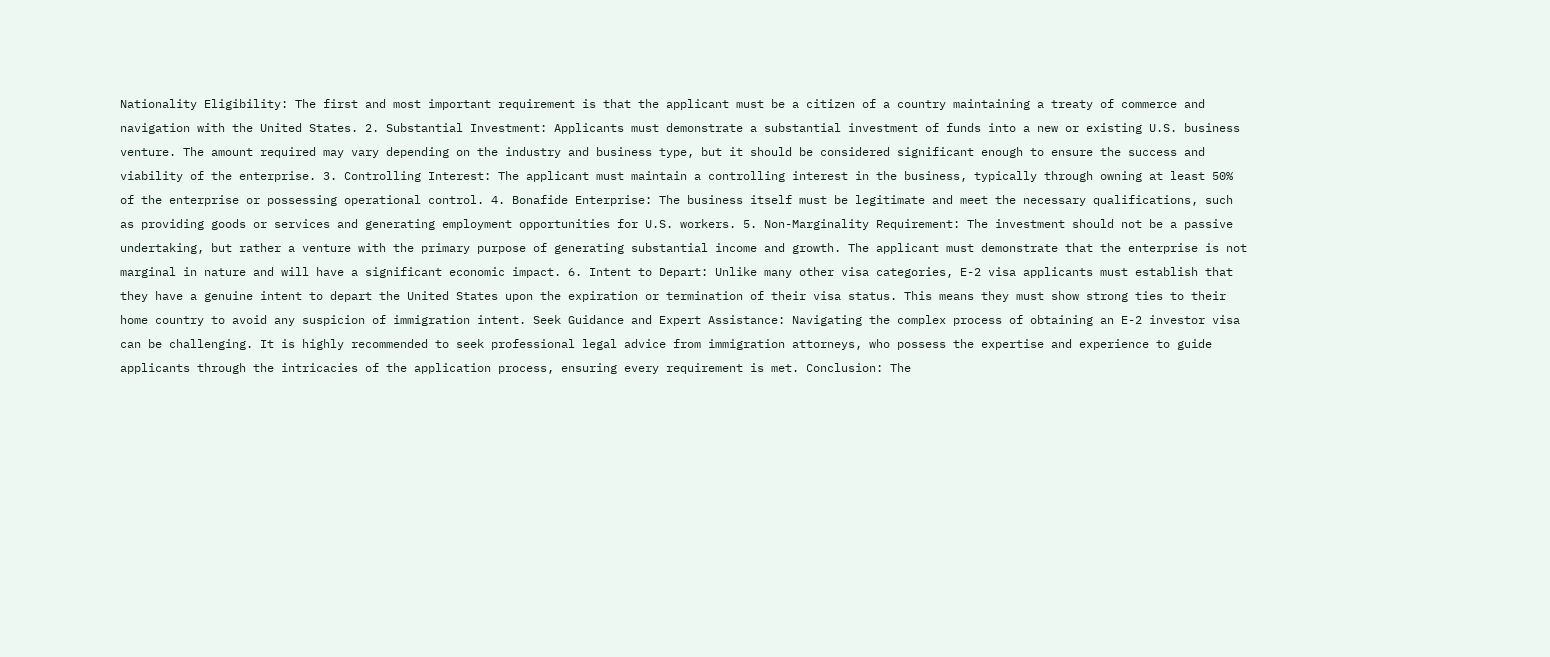Nationality Eligibility: The first and most important requirement is that the applicant must be a citizen of a country maintaining a treaty of commerce and navigation with the United States. 2. Substantial Investment: Applicants must demonstrate a substantial investment of funds into a new or existing U.S. business venture. The amount required may vary depending on the industry and business type, but it should be considered significant enough to ensure the success and viability of the enterprise. 3. Controlling Interest: The applicant must maintain a controlling interest in the business, typically through owning at least 50% of the enterprise or possessing operational control. 4. Bonafide Enterprise: The business itself must be legitimate and meet the necessary qualifications, such as providing goods or services and generating employment opportunities for U.S. workers. 5. Non-Marginality Requirement: The investment should not be a passive undertaking, but rather a venture with the primary purpose of generating substantial income and growth. The applicant must demonstrate that the enterprise is not marginal in nature and will have a significant economic impact. 6. Intent to Depart: Unlike many other visa categories, E-2 visa applicants must establish that they have a genuine intent to depart the United States upon the expiration or termination of their visa status. This means they must show strong ties to their home country to avoid any suspicion of immigration intent. Seek Guidance and Expert Assistance: Navigating the complex process of obtaining an E-2 investor visa can be challenging. It is highly recommended to seek professional legal advice from immigration attorneys, who possess the expertise and experience to guide applicants through the intricacies of the application process, ensuring every requirement is met. Conclusion: The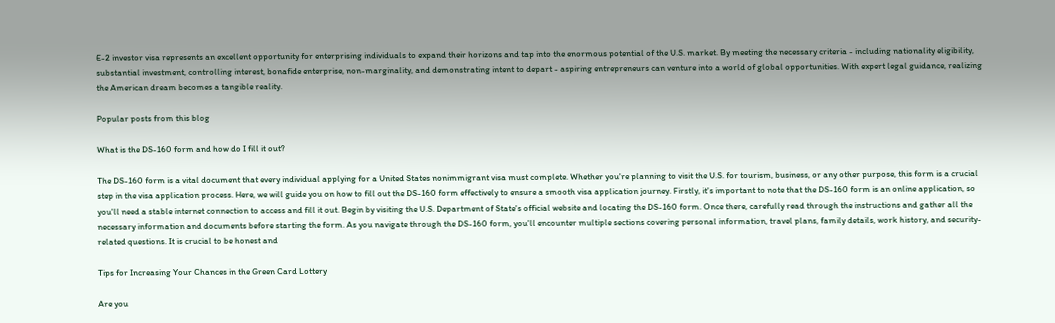E-2 investor visa represents an excellent opportunity for enterprising individuals to expand their horizons and tap into the enormous potential of the U.S. market. By meeting the necessary criteria - including nationality eligibility, substantial investment, controlling interest, bonafide enterprise, non-marginality, and demonstrating intent to depart - aspiring entrepreneurs can venture into a world of global opportunities. With expert legal guidance, realizing the American dream becomes a tangible reality.

Popular posts from this blog

What is the DS-160 form and how do I fill it out?

The DS-160 form is a vital document that every individual applying for a United States nonimmigrant visa must complete. Whether you're planning to visit the U.S. for tourism, business, or any other purpose, this form is a crucial step in the visa application process. Here, we will guide you on how to fill out the DS-160 form effectively to ensure a smooth visa application journey. Firstly, it's important to note that the DS-160 form is an online application, so you'll need a stable internet connection to access and fill it out. Begin by visiting the U.S. Department of State's official website and locating the DS-160 form. Once there, carefully read through the instructions and gather all the necessary information and documents before starting the form. As you navigate through the DS-160 form, you'll encounter multiple sections covering personal information, travel plans, family details, work history, and security-related questions. It is crucial to be honest and

Tips for Increasing Your Chances in the Green Card Lottery

Are you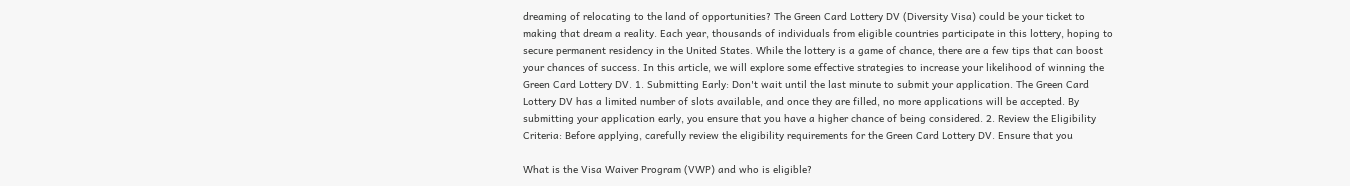dreaming of relocating to the land of opportunities? The Green Card Lottery DV (Diversity Visa) could be your ticket to making that dream a reality. Each year, thousands of individuals from eligible countries participate in this lottery, hoping to secure permanent residency in the United States. While the lottery is a game of chance, there are a few tips that can boost your chances of success. In this article, we will explore some effective strategies to increase your likelihood of winning the Green Card Lottery DV. 1. Submitting Early: Don't wait until the last minute to submit your application. The Green Card Lottery DV has a limited number of slots available, and once they are filled, no more applications will be accepted. By submitting your application early, you ensure that you have a higher chance of being considered. 2. Review the Eligibility Criteria: Before applying, carefully review the eligibility requirements for the Green Card Lottery DV. Ensure that you

What is the Visa Waiver Program (VWP) and who is eligible?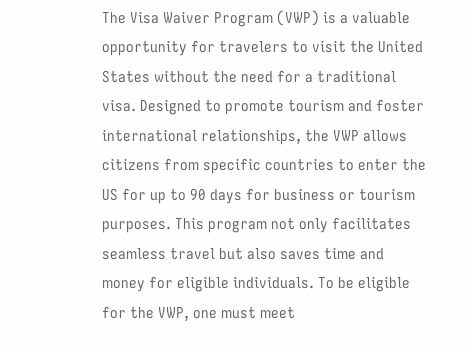The Visa Waiver Program (VWP) is a valuable opportunity for travelers to visit the United States without the need for a traditional visa. Designed to promote tourism and foster international relationships, the VWP allows citizens from specific countries to enter the US for up to 90 days for business or tourism purposes. This program not only facilitates seamless travel but also saves time and money for eligible individuals. To be eligible for the VWP, one must meet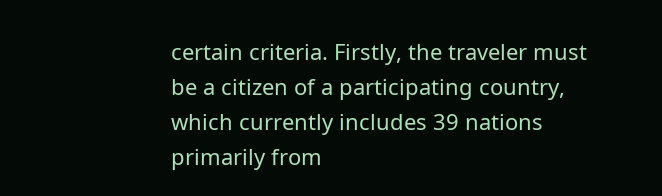certain criteria. Firstly, the traveler must be a citizen of a participating country, which currently includes 39 nations primarily from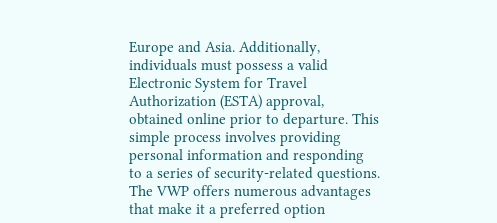Europe and Asia. Additionally, individuals must possess a valid Electronic System for Travel Authorization (ESTA) approval, obtained online prior to departure. This simple process involves providing personal information and responding to a series of security-related questions. The VWP offers numerous advantages that make it a preferred option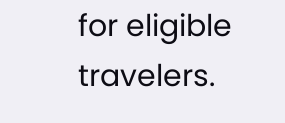for eligible travelers.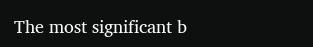The most significant b